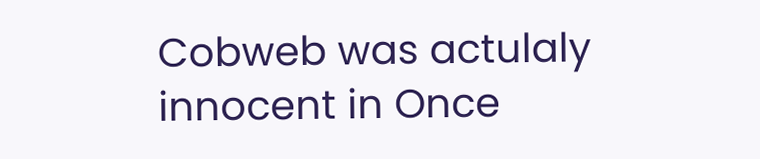Cobweb was actulaly innocent in Once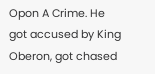Opon A Crime. He got accused by King Oberon, got chased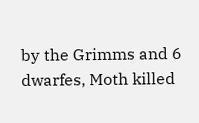by the Grimms and 6  dwarfes, Moth killed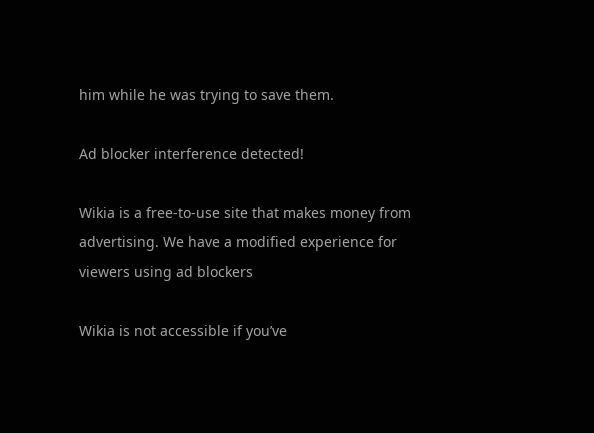him while he was trying to save them.

Ad blocker interference detected!

Wikia is a free-to-use site that makes money from advertising. We have a modified experience for viewers using ad blockers

Wikia is not accessible if you’ve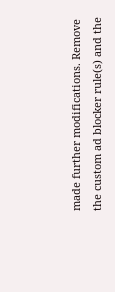made further modifications. Remove the custom ad blocker rule(s) and the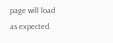page will load as expected.